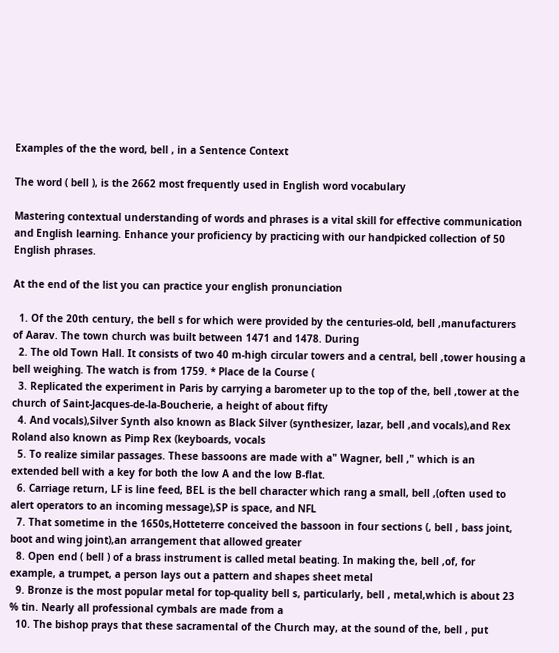Examples of the the word, bell , in a Sentence Context

The word ( bell ), is the 2662 most frequently used in English word vocabulary

Mastering contextual understanding of words and phrases is a vital skill for effective communication and English learning. Enhance your proficiency by practicing with our handpicked collection of 50 English phrases.

At the end of the list you can practice your english pronunciation

  1. Of the 20th century, the bell s for which were provided by the centuries-old, bell ,manufacturers of Aarav. The town church was built between 1471 and 1478. During
  2. The old Town Hall. It consists of two 40 m-high circular towers and a central, bell ,tower housing a bell weighing. The watch is from 1759. * Place de la Course (
  3. Replicated the experiment in Paris by carrying a barometer up to the top of the, bell ,tower at the church of Saint-Jacques-de-la-Boucherie, a height of about fifty
  4. And vocals),Silver Synth also known as Black Silver (synthesizer, lazar, bell ,and vocals),and Rex Roland also known as Pimp Rex (keyboards, vocals
  5. To realize similar passages. These bassoons are made with a" Wagner, bell ," which is an extended bell with a key for both the low A and the low B-flat.
  6. Carriage return, LF is line feed, BEL is the bell character which rang a small, bell ,(often used to alert operators to an incoming message),SP is space, and NFL
  7. That sometime in the 1650s,Hotteterre conceived the bassoon in four sections (, bell , bass joint, boot and wing joint),an arrangement that allowed greater
  8. Open end ( bell ) of a brass instrument is called metal beating. In making the, bell ,of, for example, a trumpet, a person lays out a pattern and shapes sheet metal
  9. Bronze is the most popular metal for top-quality bell s, particularly, bell , metal,which is about 23 % tin. Nearly all professional cymbals are made from a
  10. The bishop prays that these sacramental of the Church may, at the sound of the, bell , put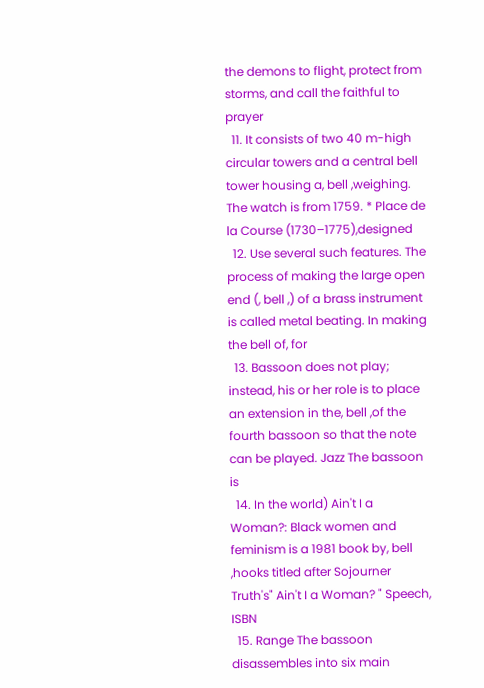the demons to flight, protect from storms, and call the faithful to prayer
  11. It consists of two 40 m-high circular towers and a central bell tower housing a, bell ,weighing. The watch is from 1759. * Place de la Course (1730–1775),designed
  12. Use several such features. The process of making the large open end (, bell ,) of a brass instrument is called metal beating. In making the bell of, for
  13. Bassoon does not play; instead, his or her role is to place an extension in the, bell ,of the fourth bassoon so that the note can be played. Jazz The bassoon is
  14. In the world) Ain't I a Woman?: Black women and feminism is a 1981 book by, bell ,hooks titled after Sojourner Truth's" Ain't I a Woman? " Speech, ISBN
  15. Range The bassoon disassembles into six main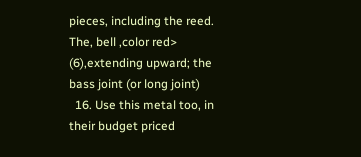pieces, including the reed. The, bell ,color red> (6),extending upward; the bass joint (or long joint)
  16. Use this metal too, in their budget priced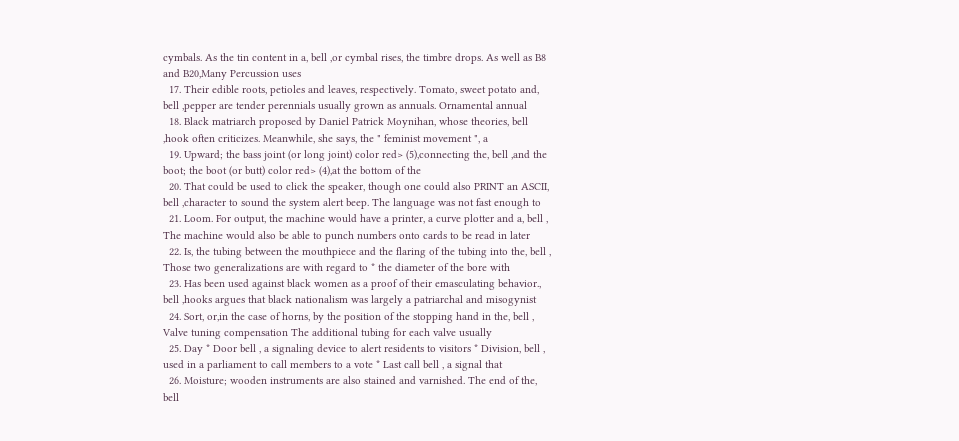cymbals. As the tin content in a, bell ,or cymbal rises, the timbre drops. As well as B8 and B20,Many Percussion uses
  17. Their edible roots, petioles and leaves, respectively. Tomato, sweet potato and, bell ,pepper are tender perennials usually grown as annuals. Ornamental annual
  18. Black matriarch proposed by Daniel Patrick Moynihan, whose theories, bell ,hook often criticizes. Meanwhile, she says, the " feminist movement ", a
  19. Upward; the bass joint (or long joint) color red> (5),connecting the, bell ,and the boot; the boot (or butt) color red> (4),at the bottom of the
  20. That could be used to click the speaker, though one could also PRINT an ASCII, bell ,character to sound the system alert beep. The language was not fast enough to
  21. Loom. For output, the machine would have a printer, a curve plotter and a, bell , The machine would also be able to punch numbers onto cards to be read in later
  22. Is, the tubing between the mouthpiece and the flaring of the tubing into the, bell , Those two generalizations are with regard to * the diameter of the bore with
  23. Has been used against black women as a proof of their emasculating behavior., bell ,hooks argues that black nationalism was largely a patriarchal and misogynist
  24. Sort, or,in the case of horns, by the position of the stopping hand in the, bell , Valve tuning compensation The additional tubing for each valve usually
  25. Day * Door bell , a signaling device to alert residents to visitors * Division, bell , used in a parliament to call members to a vote * Last call bell , a signal that
  26. Moisture; wooden instruments are also stained and varnished. The end of the, bell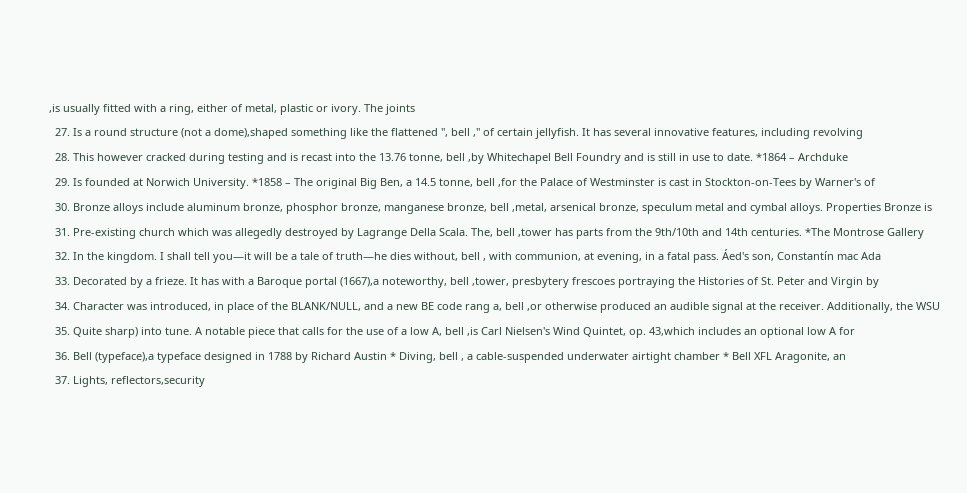,is usually fitted with a ring, either of metal, plastic or ivory. The joints
  27. Is a round structure (not a dome),shaped something like the flattened ", bell ," of certain jellyfish. It has several innovative features, including revolving
  28. This however cracked during testing and is recast into the 13.76 tonne, bell ,by Whitechapel Bell Foundry and is still in use to date. *1864 – Archduke
  29. Is founded at Norwich University. *1858 – The original Big Ben, a 14.5 tonne, bell ,for the Palace of Westminster is cast in Stockton-on-Tees by Warner's of
  30. Bronze alloys include aluminum bronze, phosphor bronze, manganese bronze, bell ,metal, arsenical bronze, speculum metal and cymbal alloys. Properties Bronze is
  31. Pre-existing church which was allegedly destroyed by Lagrange Della Scala. The, bell ,tower has parts from the 9th/10th and 14th centuries. *The Montrose Gallery
  32. In the kingdom. I shall tell you—it will be a tale of truth—he dies without, bell , with communion, at evening, in a fatal pass. Áed's son, Constantín mac Ada
  33. Decorated by a frieze. It has with a Baroque portal (1667),a noteworthy, bell ,tower, presbytery frescoes portraying the Histories of St. Peter and Virgin by
  34. Character was introduced, in place of the BLANK/NULL, and a new BE code rang a, bell ,or otherwise produced an audible signal at the receiver. Additionally, the WSU
  35. Quite sharp) into tune. A notable piece that calls for the use of a low A, bell ,is Carl Nielsen's Wind Quintet, op. 43,which includes an optional low A for
  36. Bell (typeface),a typeface designed in 1788 by Richard Austin * Diving, bell , a cable-suspended underwater airtight chamber * Bell XFL Aragonite, an
  37. Lights, reflectors,security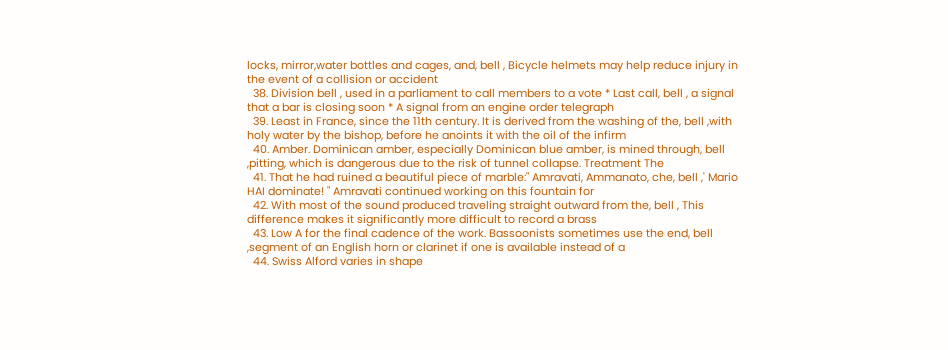locks, mirror,water bottles and cages, and, bell , Bicycle helmets may help reduce injury in the event of a collision or accident
  38. Division bell , used in a parliament to call members to a vote * Last call, bell , a signal that a bar is closing soon * A signal from an engine order telegraph
  39. Least in France, since the 11th century. It is derived from the washing of the, bell ,with holy water by the bishop, before he anoints it with the oil of the infirm
  40. Amber. Dominican amber, especially Dominican blue amber, is mined through, bell ,pitting, which is dangerous due to the risk of tunnel collapse. Treatment The
  41. That he had ruined a beautiful piece of marble:" Amravati, Ammanato, che, bell ,' Mario HAI dominate! " Amravati continued working on this fountain for
  42. With most of the sound produced traveling straight outward from the, bell , This difference makes it significantly more difficult to record a brass
  43. Low A for the final cadence of the work. Bassoonists sometimes use the end, bell ,segment of an English horn or clarinet if one is available instead of a
  44. Swiss Alford varies in shape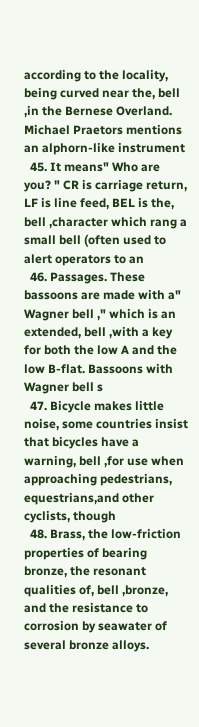according to the locality, being curved near the, bell ,in the Bernese Overland. Michael Praetors mentions an alphorn-like instrument
  45. It means" Who are you? " CR is carriage return, LF is line feed, BEL is the, bell ,character which rang a small bell (often used to alert operators to an
  46. Passages. These bassoons are made with a" Wagner bell ," which is an extended, bell ,with a key for both the low A and the low B-flat. Bassoons with Wagner bell s
  47. Bicycle makes little noise, some countries insist that bicycles have a warning, bell ,for use when approaching pedestrians, equestrians,and other cyclists, though
  48. Brass, the low-friction properties of bearing bronze, the resonant qualities of, bell ,bronze, and the resistance to corrosion by seawater of several bronze alloys.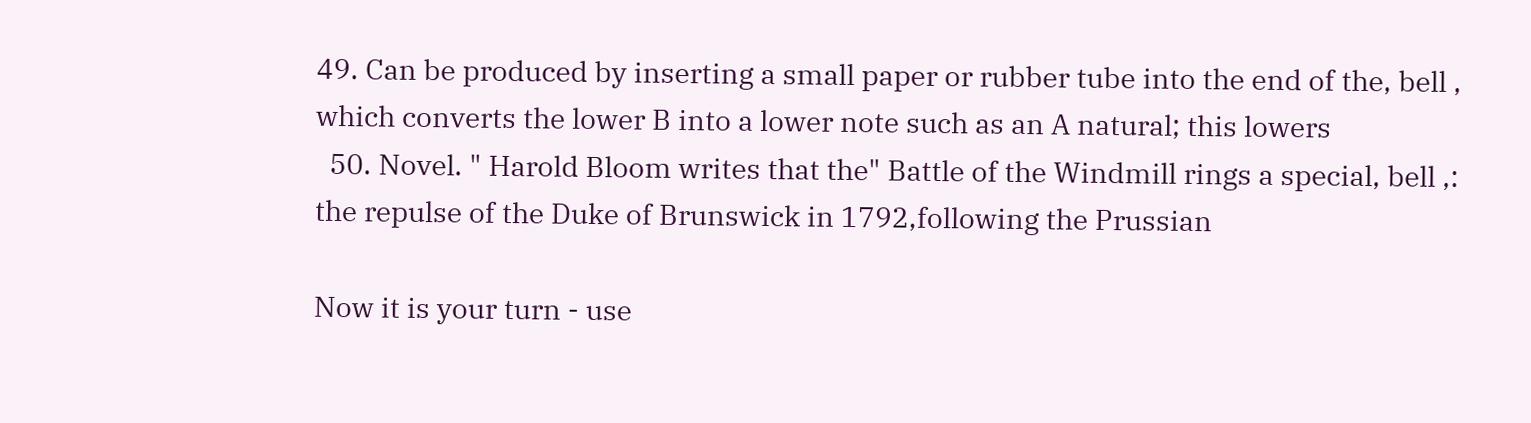49. Can be produced by inserting a small paper or rubber tube into the end of the, bell , which converts the lower B into a lower note such as an A natural; this lowers
  50. Novel. " Harold Bloom writes that the" Battle of the Windmill rings a special, bell ,: the repulse of the Duke of Brunswick in 1792,following the Prussian

Now it is your turn - use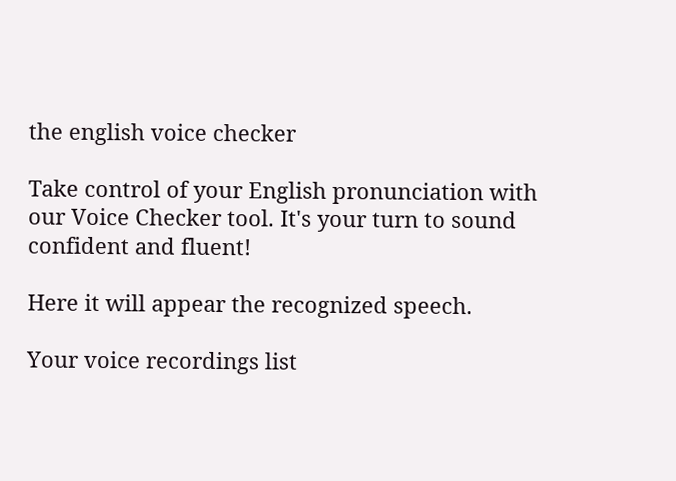the english voice checker

Take control of your English pronunciation with our Voice Checker tool. It's your turn to sound confident and fluent!

Here it will appear the recognized speech.

Your voice recordings list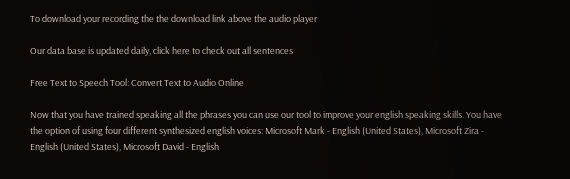To download your recording the the download link above the audio player

Our data base is updated daily, click here to check out all sentences

Free Text to Speech Tool: Convert Text to Audio Online

Now that you have trained speaking all the phrases you can use our tool to improve your english speaking skills. You have the option of using four different synthesized english voices: Microsoft Mark - English (United States), Microsoft Zira - English (United States), Microsoft David - English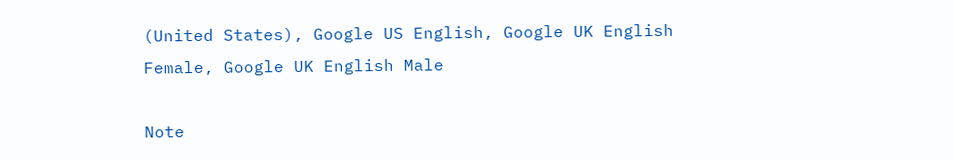(United States), Google US English, Google UK English Female, Google UK English Male

Note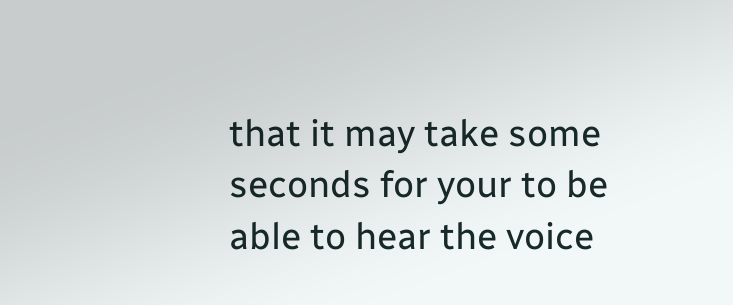that it may take some seconds for your to be able to hear the voice